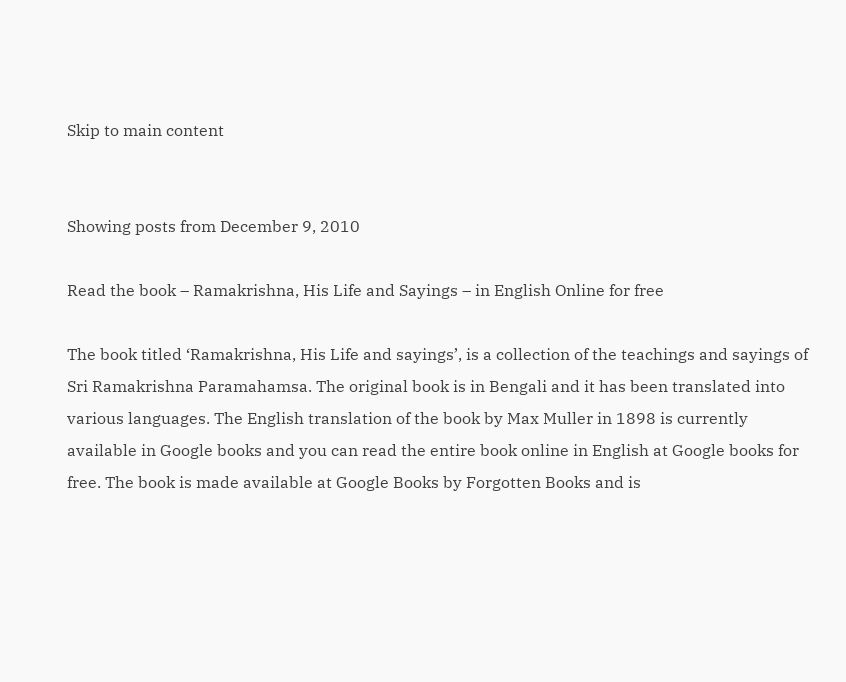Skip to main content


Showing posts from December 9, 2010

Read the book – Ramakrishna, His Life and Sayings – in English Online for free

The book titled ‘Ramakrishna, His Life and sayings’, is a collection of the teachings and sayings of Sri Ramakrishna Paramahamsa. The original book is in Bengali and it has been translated into various languages. The English translation of the book by Max Muller in 1898 is currently available in Google books and you can read the entire book online in English at Google books for free. The book is made available at Google Books by Forgotten Books and is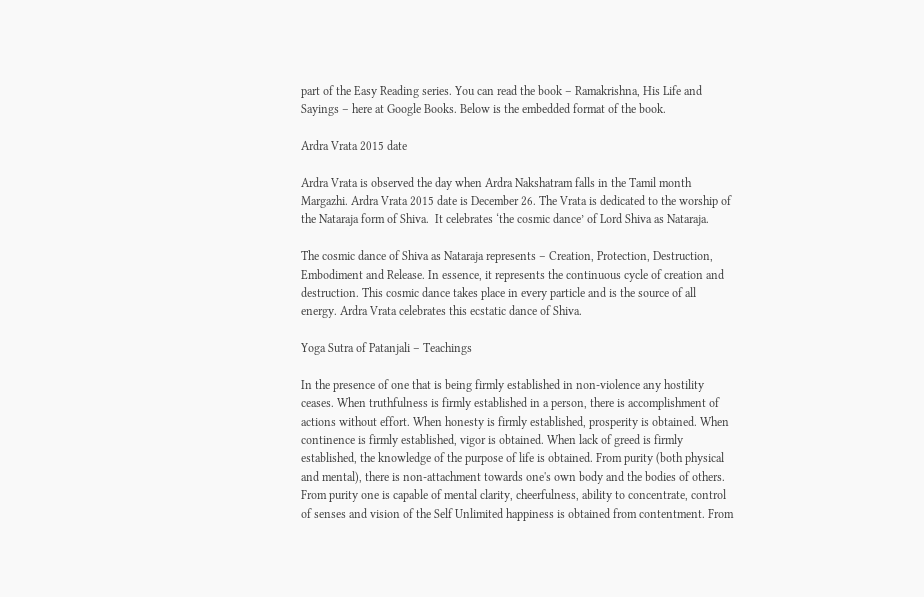part of the Easy Reading series. You can read the book – Ramakrishna, His Life and Sayings – here at Google Books. Below is the embedded format of the book.

Ardra Vrata 2015 date

Ardra Vrata is observed the day when Ardra Nakshatram falls in the Tamil month Margazhi. Ardra Vrata 2015 date is December 26. The Vrata is dedicated to the worship of the Nataraja form of Shiva.  It celebrates ‘the cosmic dance’ of Lord Shiva as Nataraja.

The cosmic dance of Shiva as Nataraja represents – Creation, Protection, Destruction, Embodiment and Release. In essence, it represents the continuous cycle of creation and destruction. This cosmic dance takes place in every particle and is the source of all energy. Ardra Vrata celebrates this ecstatic dance of Shiva.

Yoga Sutra of Patanjali – Teachings

In the presence of one that is being firmly established in non-violence any hostility ceases. When truthfulness is firmly established in a person, there is accomplishment of actions without effort. When honesty is firmly established, prosperity is obtained. When continence is firmly established, vigor is obtained. When lack of greed is firmly established, the knowledge of the purpose of life is obtained. From purity (both physical and mental), there is non-attachment towards one's own body and the bodies of others. From purity one is capable of mental clarity, cheerfulness, ability to concentrate, control of senses and vision of the Self Unlimited happiness is obtained from contentment. From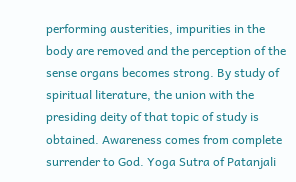performing austerities, impurities in the body are removed and the perception of the sense organs becomes strong. By study of spiritual literature, the union with the presiding deity of that topic of study is obtained. Awareness comes from complete surrender to God. Yoga Sutra of Patanjali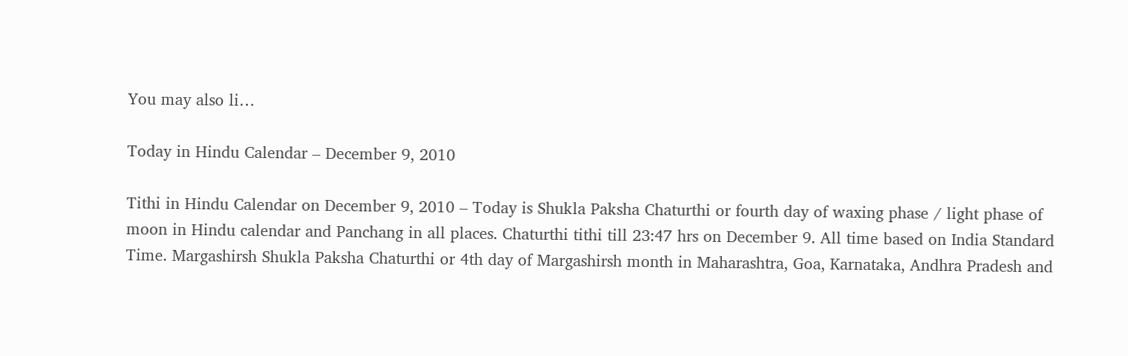You may also li…

Today in Hindu Calendar – December 9, 2010

Tithi in Hindu Calendar on December 9, 2010 – Today is Shukla Paksha Chaturthi or fourth day of waxing phase / light phase of moon in Hindu calendar and Panchang in all places. Chaturthi tithi till 23:47 hrs on December 9. All time based on India Standard Time. Margashirsh Shukla Paksha Chaturthi or 4th day of Margashirsh month in Maharashtra, Goa, Karnataka, Andhra Pradesh and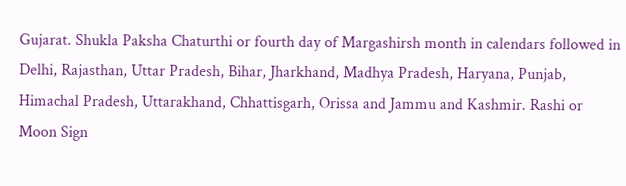Gujarat. Shukla Paksha Chaturthi or fourth day of Margashirsh month in calendars followed in Delhi, Rajasthan, Uttar Pradesh, Bihar, Jharkhand, Madhya Pradesh, Haryana, Punjab, Himachal Pradesh, Uttarakhand, Chhattisgarh, Orissa and Jammu and Kashmir. Rashi or Moon Sign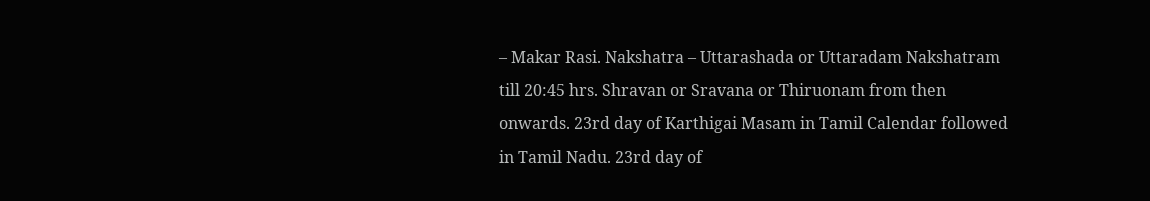– Makar Rasi. Nakshatra – Uttarashada or Uttaradam Nakshatram till 20:45 hrs. Shravan or Sravana or Thiruonam from then onwards. 23rd day of Karthigai Masam in Tamil Calendar followed in Tamil Nadu. 23rd day of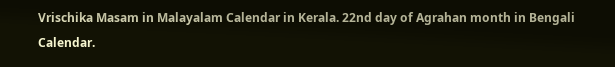Vrischika Masam in Malayalam Calendar in Kerala. 22nd day of Agrahan month in Bengali Calendar.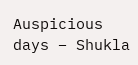Auspicious days – Shukla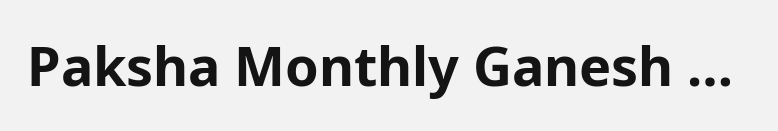Paksha Monthly Ganesh …